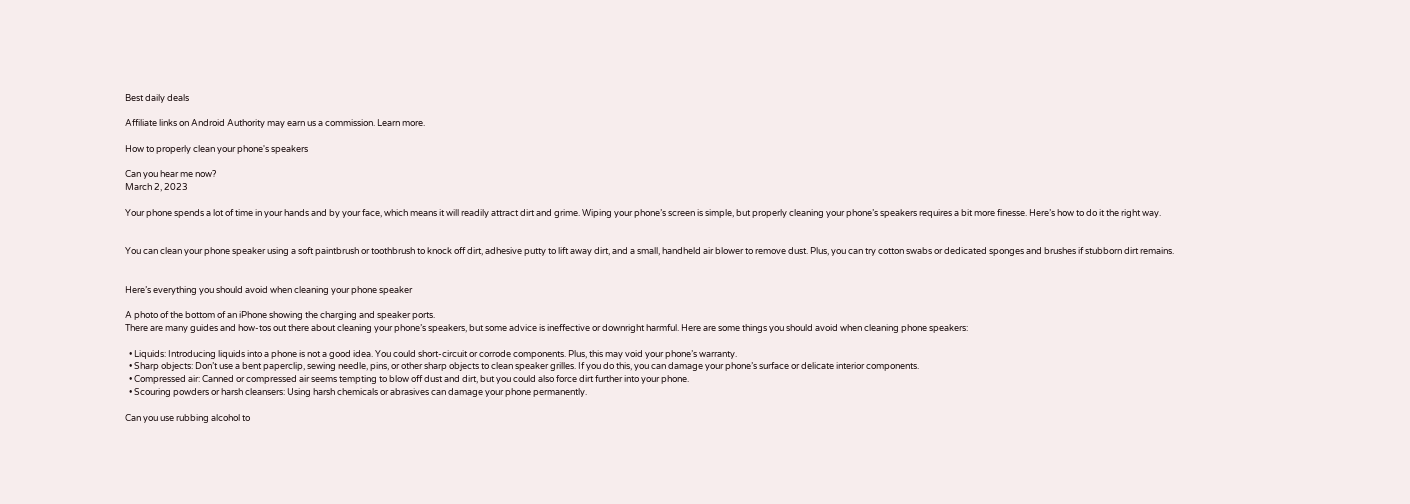Best daily deals

Affiliate links on Android Authority may earn us a commission. Learn more.

How to properly clean your phone's speakers

Can you hear me now?
March 2, 2023

Your phone spends a lot of time in your hands and by your face, which means it will readily attract dirt and grime. Wiping your phone’s screen is simple, but properly cleaning your phone’s speakers requires a bit more finesse. Here’s how to do it the right way.


You can clean your phone speaker using a soft paintbrush or toothbrush to knock off dirt, adhesive putty to lift away dirt, and a small, handheld air blower to remove dust. Plus, you can try cotton swabs or dedicated sponges and brushes if stubborn dirt remains.


Here’s everything you should avoid when cleaning your phone speaker

A photo of the bottom of an iPhone showing the charging and speaker ports.
There are many guides and how-tos out there about cleaning your phone’s speakers, but some advice is ineffective or downright harmful. Here are some things you should avoid when cleaning phone speakers:

  • Liquids: Introducing liquids into a phone is not a good idea. You could short-circuit or corrode components. Plus, this may void your phone’s warranty.
  • Sharp objects: Don’t use a bent paperclip, sewing needle, pins, or other sharp objects to clean speaker grilles. If you do this, you can damage your phone’s surface or delicate interior components.
  • Compressed air: Canned or compressed air seems tempting to blow off dust and dirt, but you could also force dirt further into your phone.
  • Scouring powders or harsh cleansers: Using harsh chemicals or abrasives can damage your phone permanently.

Can you use rubbing alcohol to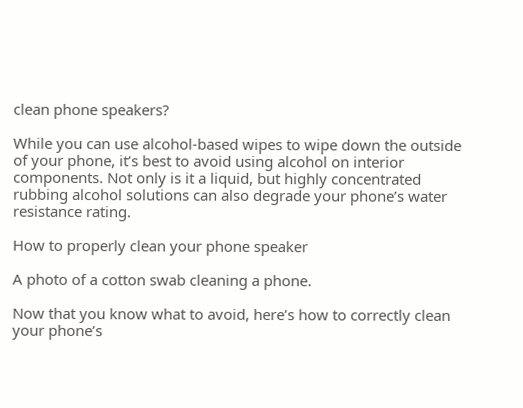clean phone speakers?

While you can use alcohol-based wipes to wipe down the outside of your phone, it’s best to avoid using alcohol on interior components. Not only is it a liquid, but highly concentrated rubbing alcohol solutions can also degrade your phone’s water resistance rating.

How to properly clean your phone speaker

A photo of a cotton swab cleaning a phone.

Now that you know what to avoid, here’s how to correctly clean your phone’s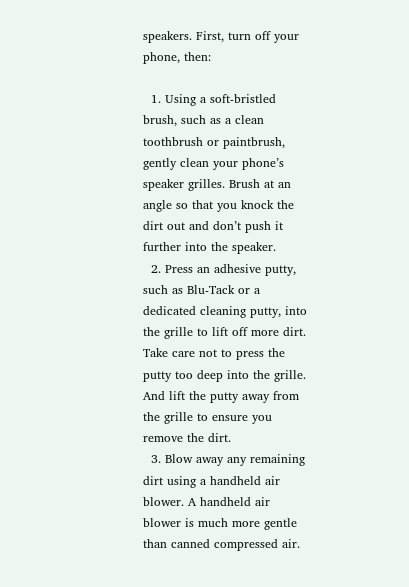speakers. First, turn off your phone, then:

  1. Using a soft-bristled brush, such as a clean toothbrush or paintbrush, gently clean your phone’s speaker grilles. Brush at an angle so that you knock the dirt out and don’t push it further into the speaker.
  2. Press an adhesive putty, such as Blu-Tack or a dedicated cleaning putty, into the grille to lift off more dirt. Take care not to press the putty too deep into the grille. And lift the putty away from the grille to ensure you remove the dirt.
  3. Blow away any remaining dirt using a handheld air blower. A handheld air blower is much more gentle than canned compressed air.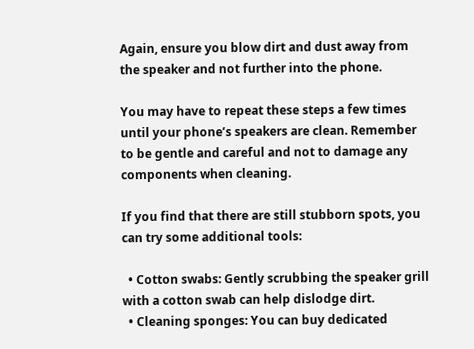Again, ensure you blow dirt and dust away from the speaker and not further into the phone.

You may have to repeat these steps a few times until your phone’s speakers are clean. Remember to be gentle and careful and not to damage any components when cleaning.

If you find that there are still stubborn spots, you can try some additional tools:

  • Cotton swabs: Gently scrubbing the speaker grill with a cotton swab can help dislodge dirt.
  • Cleaning sponges: You can buy dedicated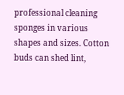professional cleaning sponges in various shapes and sizes. Cotton buds can shed lint,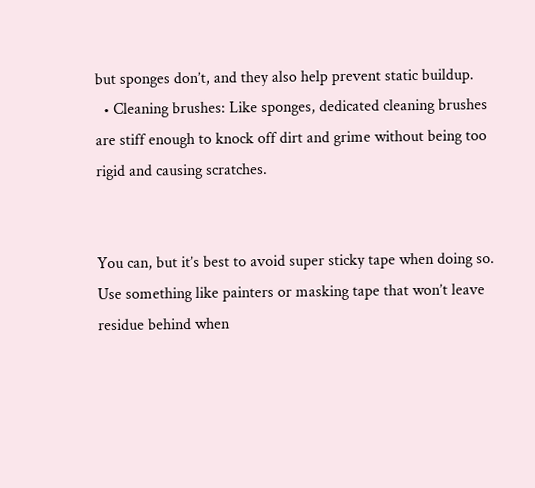but sponges don’t, and they also help prevent static buildup.
  • Cleaning brushes: Like sponges, dedicated cleaning brushes are stiff enough to knock off dirt and grime without being too rigid and causing scratches.


You can, but it’s best to avoid super sticky tape when doing so. Use something like painters or masking tape that won’t leave residue behind when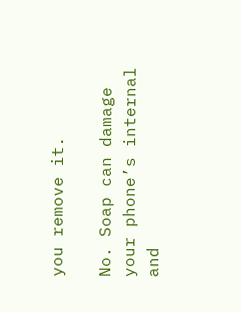you remove it.

No. Soap can damage your phone’s internal and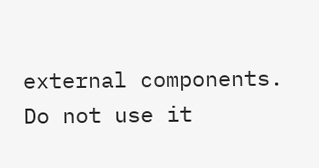external components. Do not use it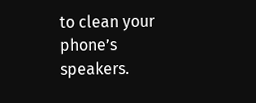to clean your phone’s speakers.